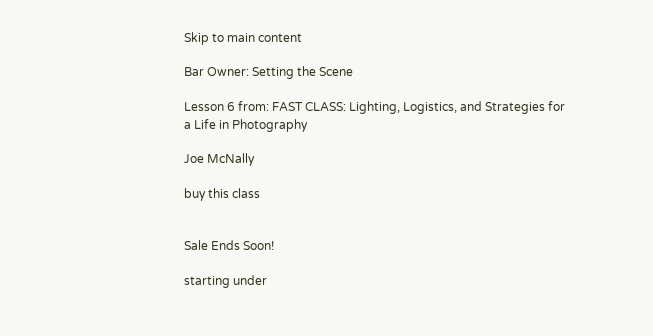Skip to main content

Bar Owner: Setting the Scene

Lesson 6 from: FAST CLASS: Lighting, Logistics, and Strategies for a Life in Photography

Joe McNally

buy this class


Sale Ends Soon!

starting under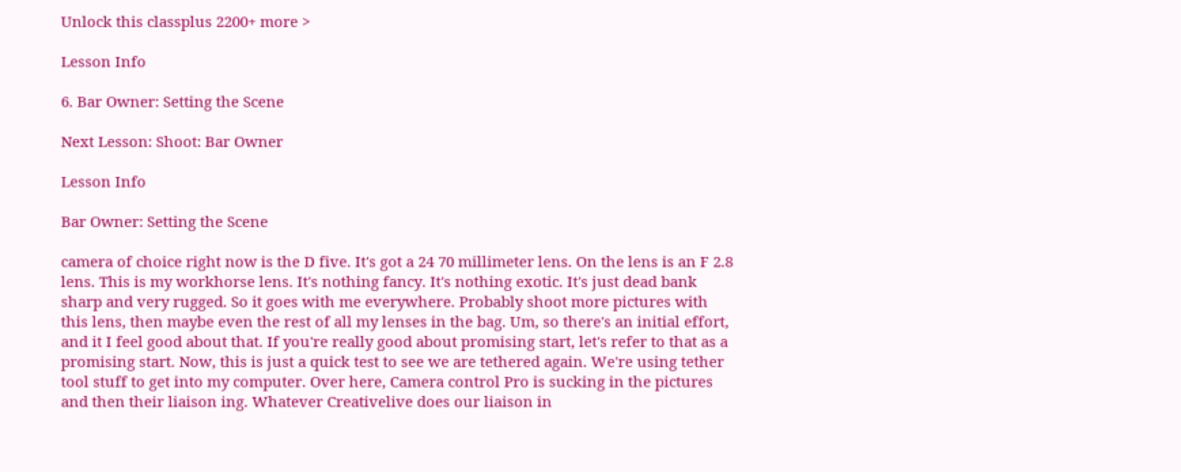Unlock this classplus 2200+ more >

Lesson Info

6. Bar Owner: Setting the Scene

Next Lesson: Shoot: Bar Owner

Lesson Info

Bar Owner: Setting the Scene

camera of choice right now is the D five. It's got a 24 70 millimeter lens. On the lens is an F 2.8 lens. This is my workhorse lens. It's nothing fancy. It's nothing exotic. It's just dead bank sharp and very rugged. So it goes with me everywhere. Probably shoot more pictures with this lens, then maybe even the rest of all my lenses in the bag. Um, so there's an initial effort, and it I feel good about that. If you're really good about promising start, let's refer to that as a promising start. Now, this is just a quick test to see we are tethered again. We're using tether tool stuff to get into my computer. Over here, Camera control Pro is sucking in the pictures and then their liaison ing. Whatever Creativelive does our liaison in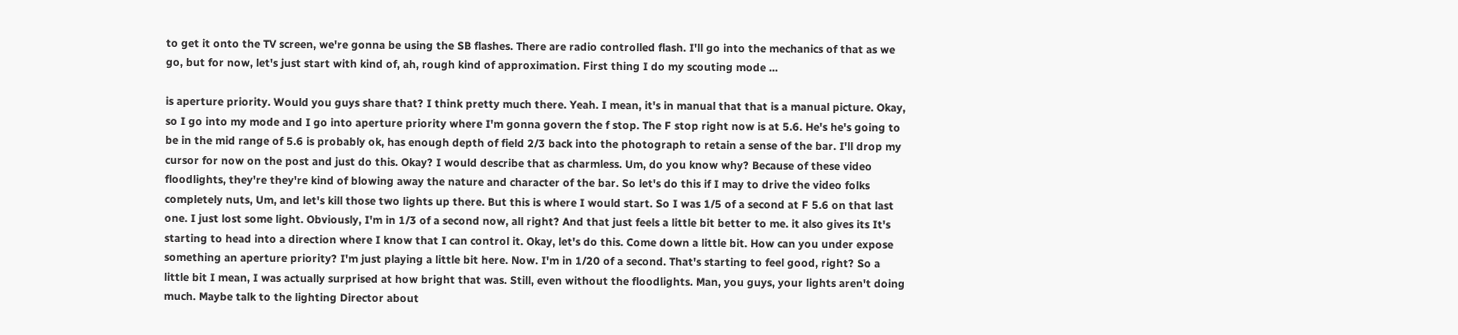to get it onto the TV screen, we're gonna be using the SB flashes. There are radio controlled flash. I'll go into the mechanics of that as we go, but for now, let's just start with kind of, ah, rough kind of approximation. First thing I do my scouting mode ...

is aperture priority. Would you guys share that? I think pretty much there. Yeah. I mean, it's in manual that that is a manual picture. Okay, so I go into my mode and I go into aperture priority where I'm gonna govern the f stop. The F stop right now is at 5.6. He's he's going to be in the mid range of 5.6 is probably ok, has enough depth of field 2/3 back into the photograph to retain a sense of the bar. I'll drop my cursor for now on the post and just do this. Okay? I would describe that as charmless. Um, do you know why? Because of these video floodlights, they're they're kind of blowing away the nature and character of the bar. So let's do this if I may to drive the video folks completely nuts, Um, and let's kill those two lights up there. But this is where I would start. So I was 1/5 of a second at F 5.6 on that last one. I just lost some light. Obviously, I'm in 1/3 of a second now, all right? And that just feels a little bit better to me. it also gives its It's starting to head into a direction where I know that I can control it. Okay, let's do this. Come down a little bit. How can you under expose something an aperture priority? I'm just playing a little bit here. Now. I'm in 1/20 of a second. That's starting to feel good, right? So a little bit I mean, I was actually surprised at how bright that was. Still, even without the floodlights. Man, you guys, your lights aren't doing much. Maybe talk to the lighting Director about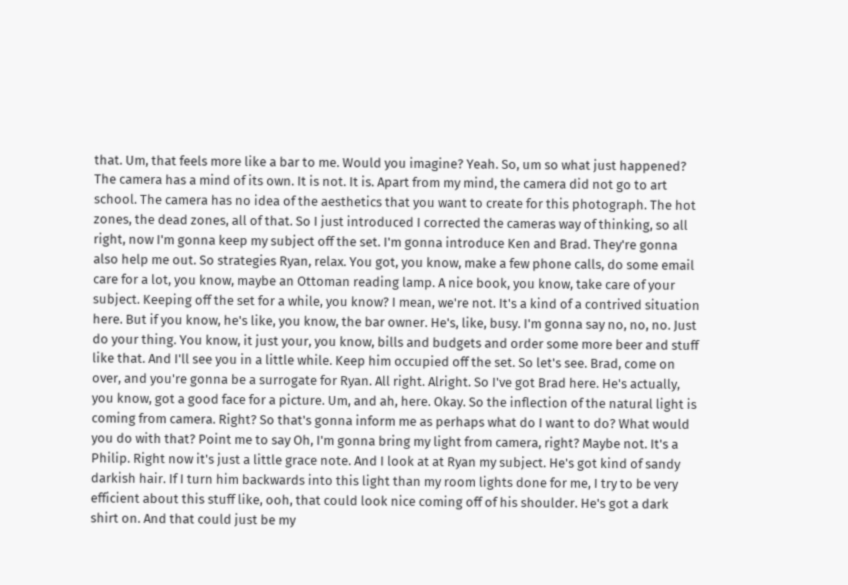that. Um, that feels more like a bar to me. Would you imagine? Yeah. So, um so what just happened? The camera has a mind of its own. It is not. It is. Apart from my mind, the camera did not go to art school. The camera has no idea of the aesthetics that you want to create for this photograph. The hot zones, the dead zones, all of that. So I just introduced I corrected the cameras way of thinking, so all right, now I'm gonna keep my subject off the set. I'm gonna introduce Ken and Brad. They're gonna also help me out. So strategies Ryan, relax. You got, you know, make a few phone calls, do some email care for a lot, you know, maybe an Ottoman reading lamp. A nice book, you know, take care of your subject. Keeping off the set for a while, you know? I mean, we're not. It's a kind of a contrived situation here. But if you know, he's like, you know, the bar owner. He's, like, busy. I'm gonna say no, no, no. Just do your thing. You know, it just your, you know, bills and budgets and order some more beer and stuff like that. And I'll see you in a little while. Keep him occupied off the set. So let's see. Brad, come on over, and you're gonna be a surrogate for Ryan. All right. Alright. So I've got Brad here. He's actually, you know, got a good face for a picture. Um, and ah, here. Okay. So the inflection of the natural light is coming from camera. Right? So that's gonna inform me as perhaps what do I want to do? What would you do with that? Point me to say Oh, I'm gonna bring my light from camera, right? Maybe not. It's a Philip. Right now it's just a little grace note. And I look at at Ryan my subject. He's got kind of sandy darkish hair. If I turn him backwards into this light than my room lights done for me, I try to be very efficient about this stuff like, ooh, that could look nice coming off of his shoulder. He's got a dark shirt on. And that could just be my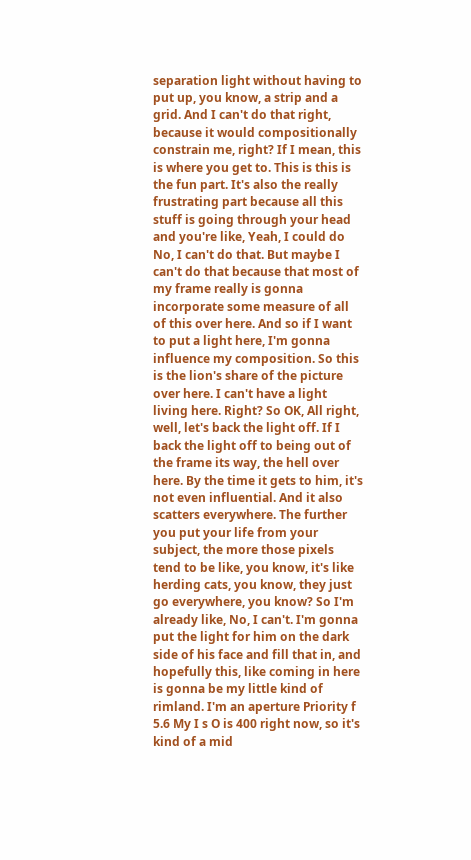separation light without having to put up, you know, a strip and a grid. And I can't do that right, because it would compositionally constrain me, right? If I mean, this is where you get to. This is this is the fun part. It's also the really frustrating part because all this stuff is going through your head and you're like, Yeah, I could do No, I can't do that. But maybe I can't do that because that most of my frame really is gonna incorporate some measure of all of this over here. And so if I want to put a light here, I'm gonna influence my composition. So this is the lion's share of the picture over here. I can't have a light living here. Right? So OK, All right, well, let's back the light off. If I back the light off to being out of the frame its way, the hell over here. By the time it gets to him, it's not even influential. And it also scatters everywhere. The further you put your life from your subject, the more those pixels tend to be like, you know, it's like herding cats, you know, they just go everywhere, you know? So I'm already like, No, I can't. I'm gonna put the light for him on the dark side of his face and fill that in, and hopefully this, like coming in here is gonna be my little kind of rimland. I'm an aperture Priority f 5.6 My I s O is 400 right now, so it's kind of a mid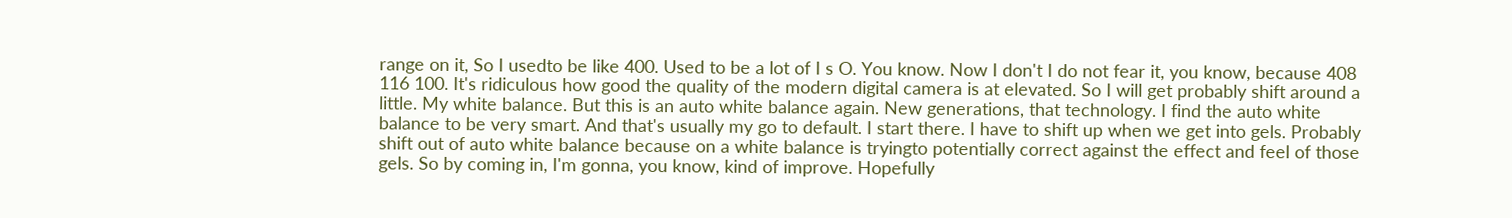range on it, So I usedto be like 400. Used to be a lot of I s O. You know. Now I don't I do not fear it, you know, because 408 116 100. It's ridiculous how good the quality of the modern digital camera is at elevated. So I will get probably shift around a little. My white balance. But this is an auto white balance again. New generations, that technology. I find the auto white balance to be very smart. And that's usually my go to default. I start there. I have to shift up when we get into gels. Probably shift out of auto white balance because on a white balance is tryingto potentially correct against the effect and feel of those gels. So by coming in, I'm gonna, you know, kind of improve. Hopefully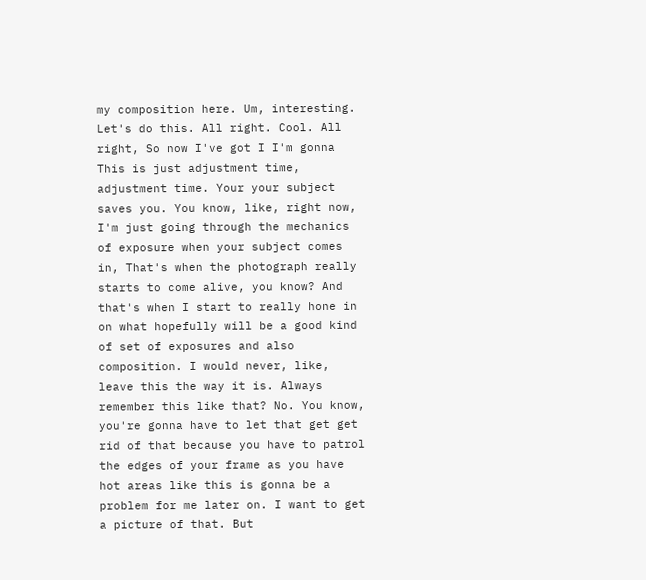my composition here. Um, interesting. Let's do this. All right. Cool. All right, So now I've got I I'm gonna This is just adjustment time, adjustment time. Your your subject saves you. You know, like, right now, I'm just going through the mechanics of exposure when your subject comes in, That's when the photograph really starts to come alive, you know? And that's when I start to really hone in on what hopefully will be a good kind of set of exposures and also composition. I would never, like, leave this the way it is. Always remember this like that? No. You know, you're gonna have to let that get get rid of that because you have to patrol the edges of your frame as you have hot areas like this is gonna be a problem for me later on. I want to get a picture of that. But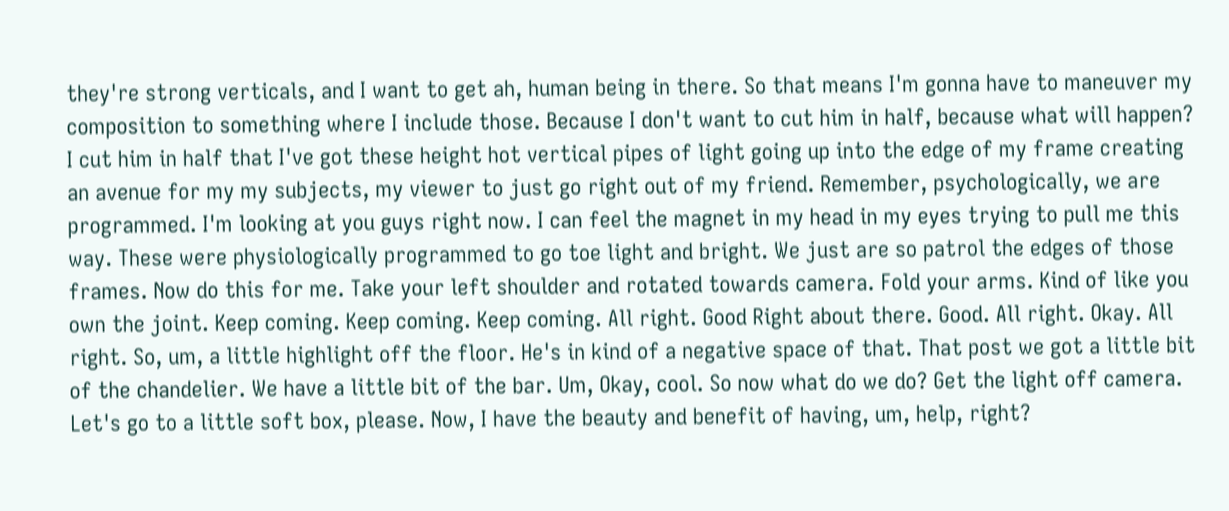they're strong verticals, and I want to get ah, human being in there. So that means I'm gonna have to maneuver my composition to something where I include those. Because I don't want to cut him in half, because what will happen? I cut him in half that I've got these height hot vertical pipes of light going up into the edge of my frame creating an avenue for my my subjects, my viewer to just go right out of my friend. Remember, psychologically, we are programmed. I'm looking at you guys right now. I can feel the magnet in my head in my eyes trying to pull me this way. These were physiologically programmed to go toe light and bright. We just are so patrol the edges of those frames. Now do this for me. Take your left shoulder and rotated towards camera. Fold your arms. Kind of like you own the joint. Keep coming. Keep coming. Keep coming. All right. Good Right about there. Good. All right. Okay. All right. So, um, a little highlight off the floor. He's in kind of a negative space of that. That post we got a little bit of the chandelier. We have a little bit of the bar. Um, Okay, cool. So now what do we do? Get the light off camera. Let's go to a little soft box, please. Now, I have the beauty and benefit of having, um, help, right?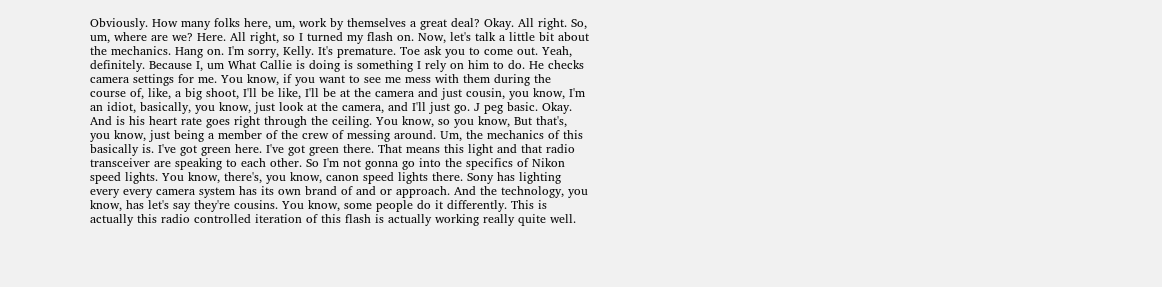Obviously. How many folks here, um, work by themselves a great deal? Okay. All right. So, um, where are we? Here. All right, so I turned my flash on. Now, let's talk a little bit about the mechanics. Hang on. I'm sorry, Kelly. It's premature. Toe ask you to come out. Yeah, definitely. Because I, um What Callie is doing is something I rely on him to do. He checks camera settings for me. You know, if you want to see me mess with them during the course of, like, a big shoot, I'll be like, I'll be at the camera and just cousin, you know, I'm an idiot, basically, you know, just look at the camera, and I'll just go. J peg basic. Okay. And is his heart rate goes right through the ceiling. You know, so you know, But that's, you know, just being a member of the crew of messing around. Um, the mechanics of this basically is. I've got green here. I've got green there. That means this light and that radio transceiver are speaking to each other. So I'm not gonna go into the specifics of Nikon speed lights. You know, there's, you know, canon speed lights there. Sony has lighting every every camera system has its own brand of and or approach. And the technology, you know, has let's say they're cousins. You know, some people do it differently. This is actually this radio controlled iteration of this flash is actually working really quite well.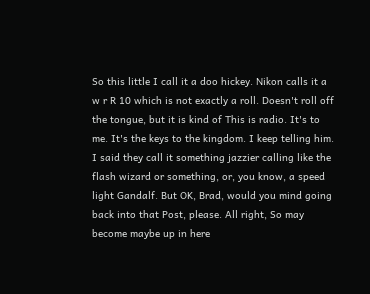So this little I call it a doo hickey. Nikon calls it a w r R 10 which is not exactly a roll. Doesn't roll off the tongue, but it is kind of This is radio. It's to me. It's the keys to the kingdom. I keep telling him. I said they call it something jazzier calling like the flash wizard or something, or, you know, a speed light Gandalf. But OK, Brad, would you mind going back into that Post, please. All right, So may become maybe up in here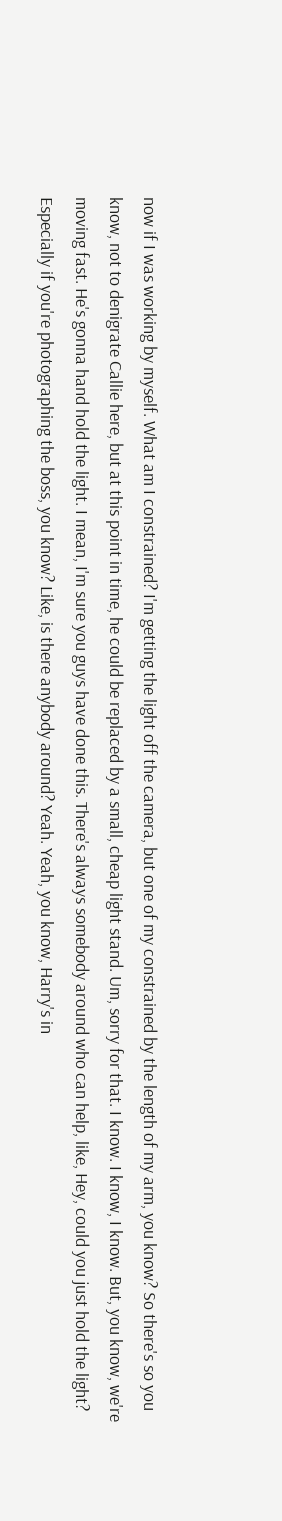now if I was working by myself. What am I constrained? I'm getting the light off the camera, but one of my constrained by the length of my arm, you know? So there's so you know, not to denigrate Callie here, but at this point in time, he could be replaced by a small, cheap light stand. Um, sorry for that. I know. I know, I know. But, you know, we're moving fast. He's gonna hand hold the light. I mean, I'm sure you guys have done this. There's always somebody around who can help, like, Hey, could you just hold the light? Especially if you're photographing the boss, you know? Like, is there anybody around? Yeah. Yeah, you know, Harry's in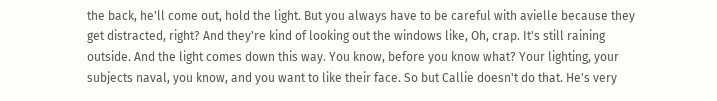the back, he'll come out, hold the light. But you always have to be careful with avielle because they get distracted, right? And they're kind of looking out the windows like, Oh, crap. It's still raining outside. And the light comes down this way. You know, before you know what? Your lighting, your subjects naval, you know, and you want to like their face. So but Callie doesn't do that. He's very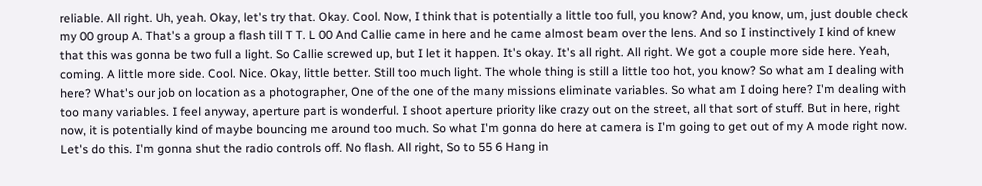reliable. All right. Uh, yeah. Okay, let's try that. Okay. Cool. Now, I think that is potentially a little too full, you know? And, you know, um, just double check my 00 group A. That's a group a flash till T T. L 00 And Callie came in here and he came almost beam over the lens. And so I instinctively I kind of knew that this was gonna be two full a light. So Callie screwed up, but I let it happen. It's okay. It's all right. All right. We got a couple more side here. Yeah, coming. A little more side. Cool. Nice. Okay, little better. Still too much light. The whole thing is still a little too hot, you know? So what am I dealing with here? What's our job on location as a photographer, One of the one of the many missions eliminate variables. So what am I doing here? I'm dealing with too many variables. I feel anyway, aperture part is wonderful. I shoot aperture priority like crazy out on the street, all that sort of stuff. But in here, right now, it is potentially kind of maybe bouncing me around too much. So what I'm gonna do here at camera is I'm going to get out of my A mode right now. Let's do this. I'm gonna shut the radio controls off. No flash. All right, So to 55 6 Hang in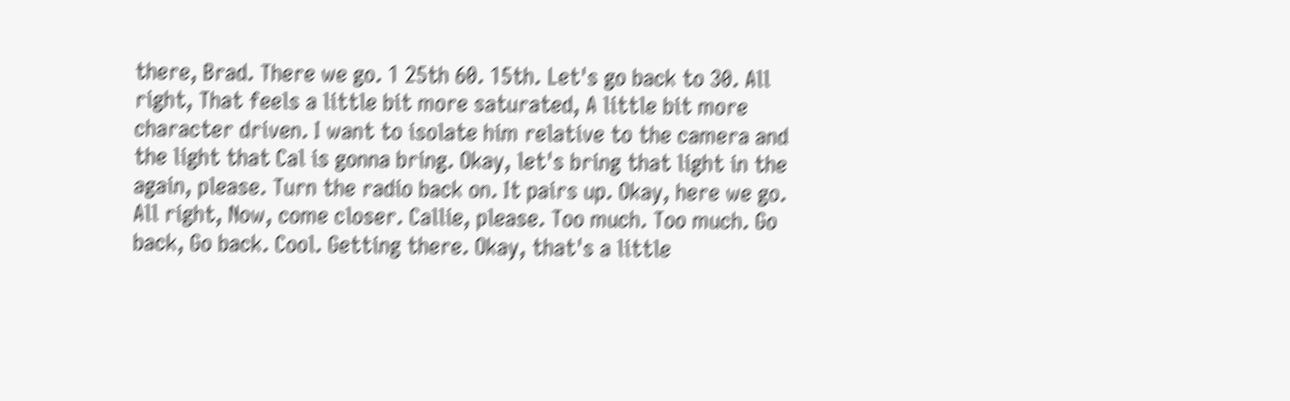there, Brad. There we go. 1 25th 60. 15th. Let's go back to 30. All right, That feels a little bit more saturated, A little bit more character driven. I want to isolate him relative to the camera and the light that Cal is gonna bring. Okay, let's bring that light in the again, please. Turn the radio back on. It pairs up. Okay, here we go. All right, Now, come closer. Callie, please. Too much. Too much. Go back, Go back. Cool. Getting there. Okay, that's a little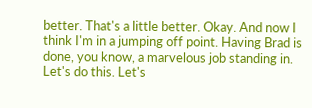better. That's a little better. Okay. And now I think I'm in a jumping off point. Having Brad is done, you know, a marvelous job standing in. Let's do this. Let's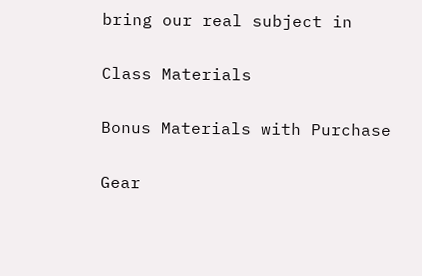bring our real subject in

Class Materials

Bonus Materials with Purchase

Gear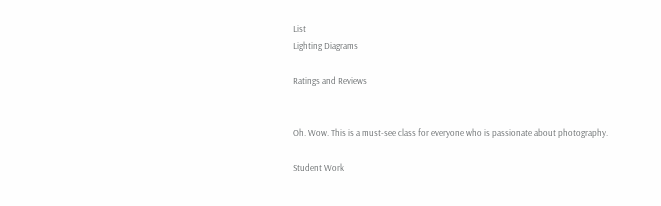List
Lighting Diagrams

Ratings and Reviews


Oh. Wow. This is a must-see class for everyone who is passionate about photography.

Student Work